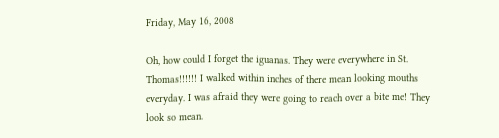Friday, May 16, 2008

Oh, how could I forget the iguanas. They were everywhere in St. Thomas!!!!!! I walked within inches of there mean looking mouths everyday. I was afraid they were going to reach over a bite me! They look so mean.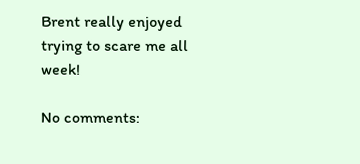Brent really enjoyed trying to scare me all week!

No comments: